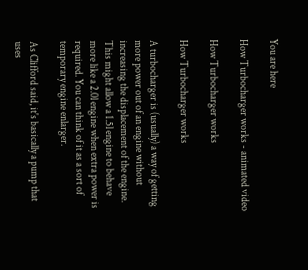You are here

How Turbocharger works - animated video

How Turbocharger works

How Turbocharger works

A turbocharger is (usually) a way of getting more power out of an engine without increasing the displacement of the engine. This might allow a 1.5l engine to behave more like a 2.0l engine when extra power is required. You can think of it as a sort of temporary engine enlarger.

As Clifford said, it's basically a pump that uses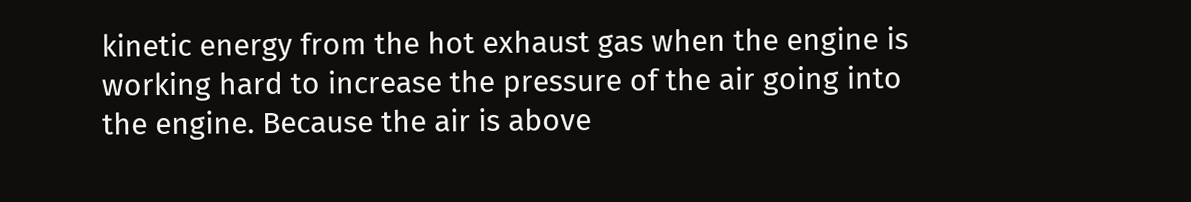kinetic energy from the hot exhaust gas when the engine is working hard to increase the pressure of the air going into the engine. Because the air is above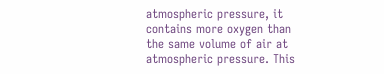atmospheric pressure, it contains more oxygen than the same volume of air at atmospheric pressure. This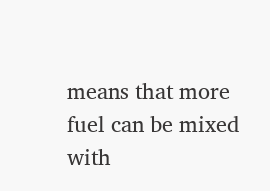means that more fuel can be mixed with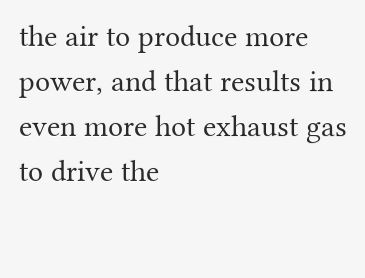the air to produce more power, and that results in even more hot exhaust gas to drive the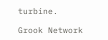turbine.

Grook Network